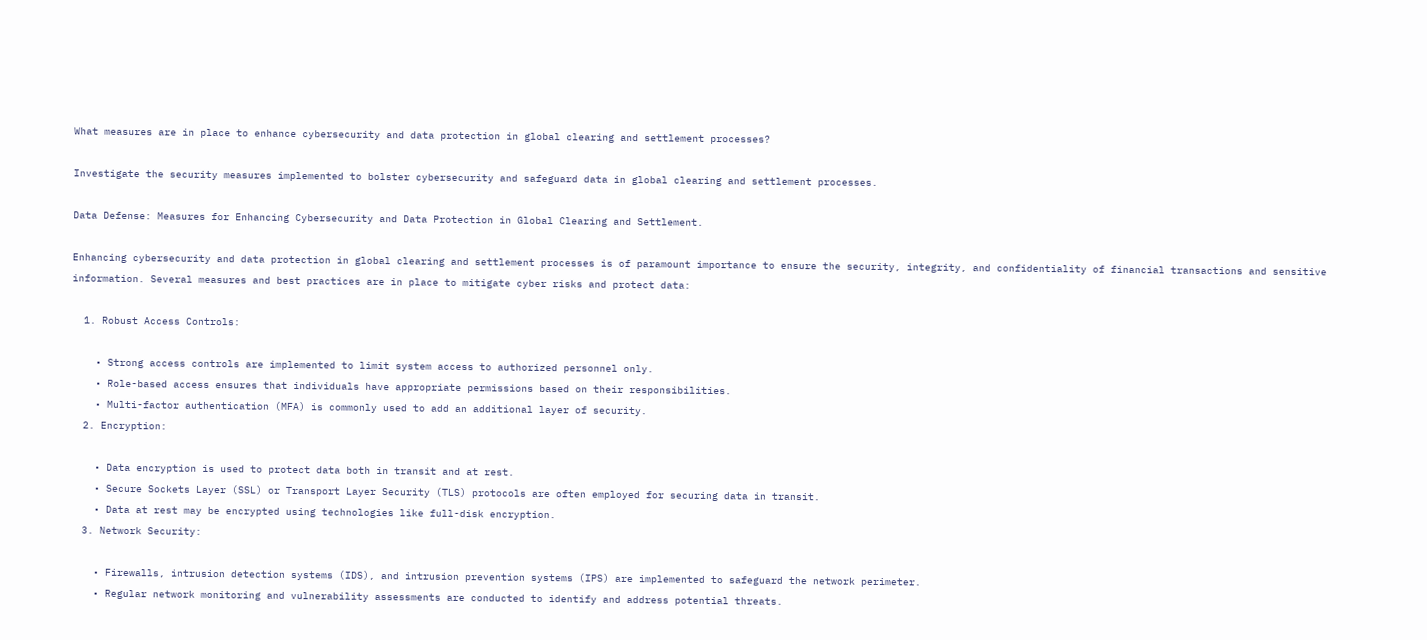What measures are in place to enhance cybersecurity and data protection in global clearing and settlement processes?

Investigate the security measures implemented to bolster cybersecurity and safeguard data in global clearing and settlement processes.

Data Defense: Measures for Enhancing Cybersecurity and Data Protection in Global Clearing and Settlement.

Enhancing cybersecurity and data protection in global clearing and settlement processes is of paramount importance to ensure the security, integrity, and confidentiality of financial transactions and sensitive information. Several measures and best practices are in place to mitigate cyber risks and protect data:

  1. Robust Access Controls:

    • Strong access controls are implemented to limit system access to authorized personnel only.
    • Role-based access ensures that individuals have appropriate permissions based on their responsibilities.
    • Multi-factor authentication (MFA) is commonly used to add an additional layer of security.
  2. Encryption:

    • Data encryption is used to protect data both in transit and at rest.
    • Secure Sockets Layer (SSL) or Transport Layer Security (TLS) protocols are often employed for securing data in transit.
    • Data at rest may be encrypted using technologies like full-disk encryption.
  3. Network Security:

    • Firewalls, intrusion detection systems (IDS), and intrusion prevention systems (IPS) are implemented to safeguard the network perimeter.
    • Regular network monitoring and vulnerability assessments are conducted to identify and address potential threats.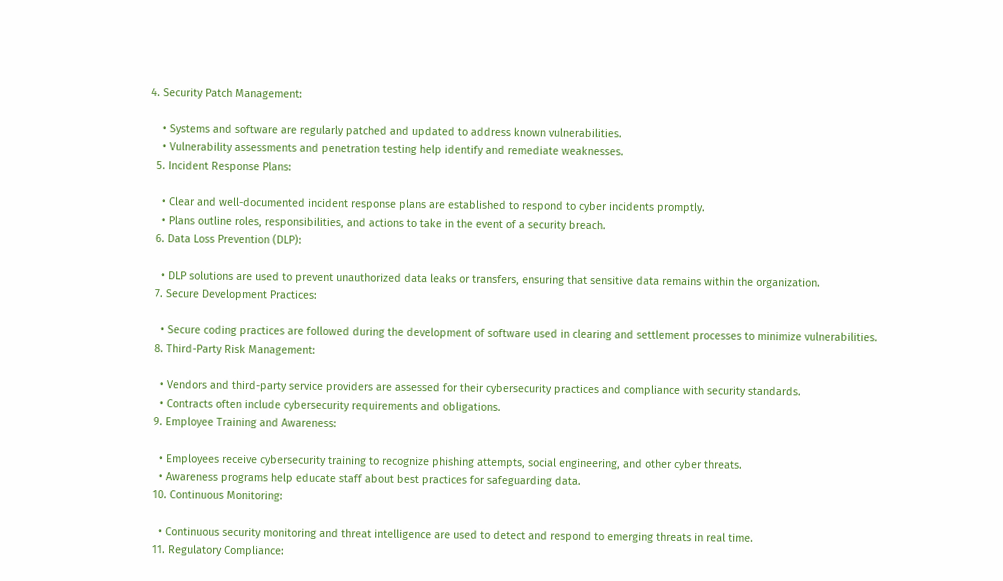4. Security Patch Management:

    • Systems and software are regularly patched and updated to address known vulnerabilities.
    • Vulnerability assessments and penetration testing help identify and remediate weaknesses.
  5. Incident Response Plans:

    • Clear and well-documented incident response plans are established to respond to cyber incidents promptly.
    • Plans outline roles, responsibilities, and actions to take in the event of a security breach.
  6. Data Loss Prevention (DLP):

    • DLP solutions are used to prevent unauthorized data leaks or transfers, ensuring that sensitive data remains within the organization.
  7. Secure Development Practices:

    • Secure coding practices are followed during the development of software used in clearing and settlement processes to minimize vulnerabilities.
  8. Third-Party Risk Management:

    • Vendors and third-party service providers are assessed for their cybersecurity practices and compliance with security standards.
    • Contracts often include cybersecurity requirements and obligations.
  9. Employee Training and Awareness:

    • Employees receive cybersecurity training to recognize phishing attempts, social engineering, and other cyber threats.
    • Awareness programs help educate staff about best practices for safeguarding data.
  10. Continuous Monitoring:

    • Continuous security monitoring and threat intelligence are used to detect and respond to emerging threats in real time.
  11. Regulatory Compliance: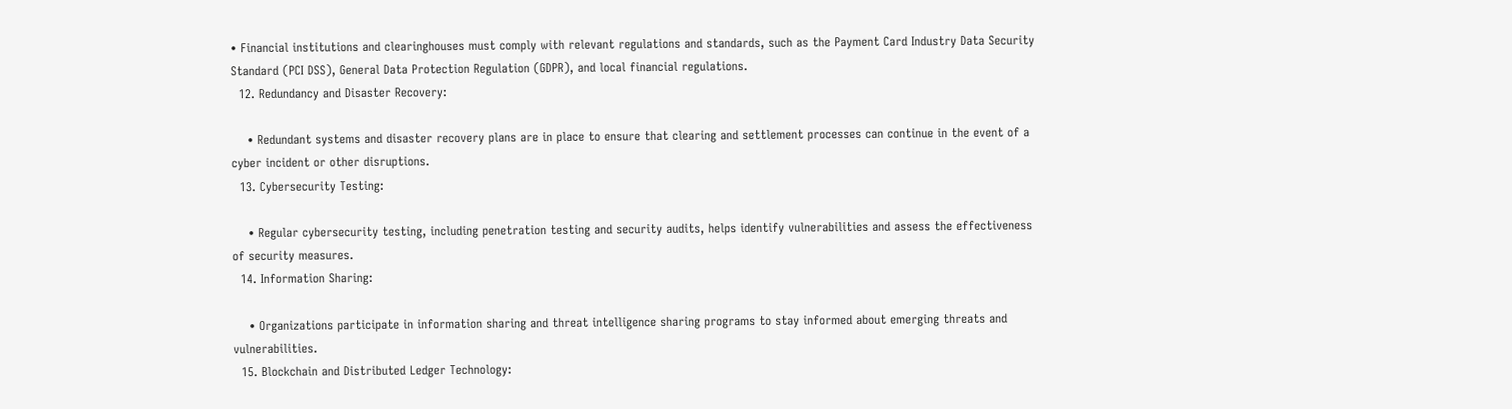• Financial institutions and clearinghouses must comply with relevant regulations and standards, such as the Payment Card Industry Data Security Standard (PCI DSS), General Data Protection Regulation (GDPR), and local financial regulations.
  12. Redundancy and Disaster Recovery:

    • Redundant systems and disaster recovery plans are in place to ensure that clearing and settlement processes can continue in the event of a cyber incident or other disruptions.
  13. Cybersecurity Testing:

    • Regular cybersecurity testing, including penetration testing and security audits, helps identify vulnerabilities and assess the effectiveness of security measures.
  14. Information Sharing:

    • Organizations participate in information sharing and threat intelligence sharing programs to stay informed about emerging threats and vulnerabilities.
  15. Blockchain and Distributed Ledger Technology: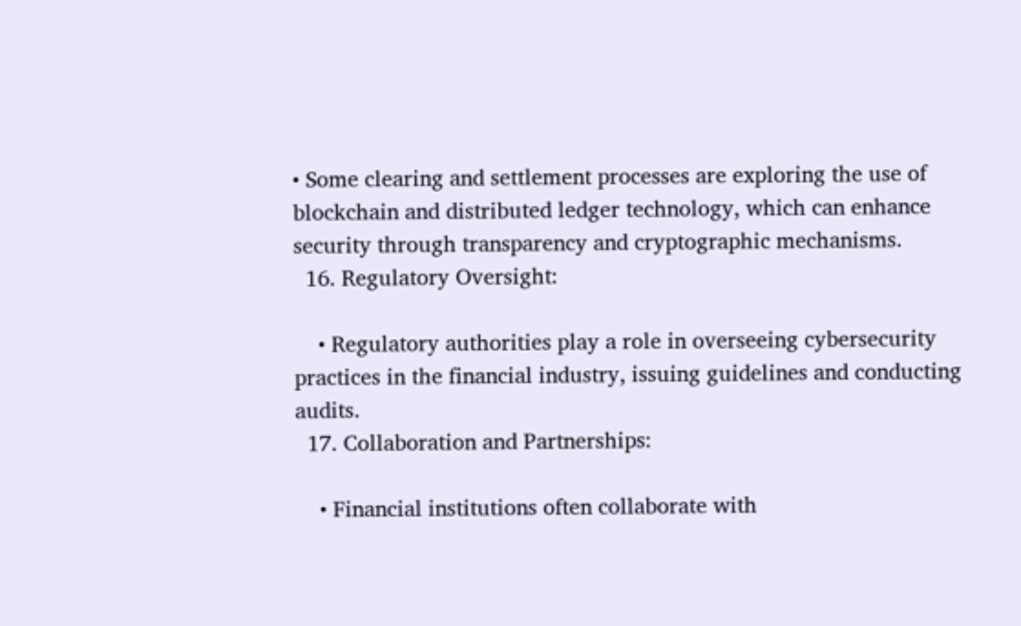• Some clearing and settlement processes are exploring the use of blockchain and distributed ledger technology, which can enhance security through transparency and cryptographic mechanisms.
  16. Regulatory Oversight:

    • Regulatory authorities play a role in overseeing cybersecurity practices in the financial industry, issuing guidelines and conducting audits.
  17. Collaboration and Partnerships:

    • Financial institutions often collaborate with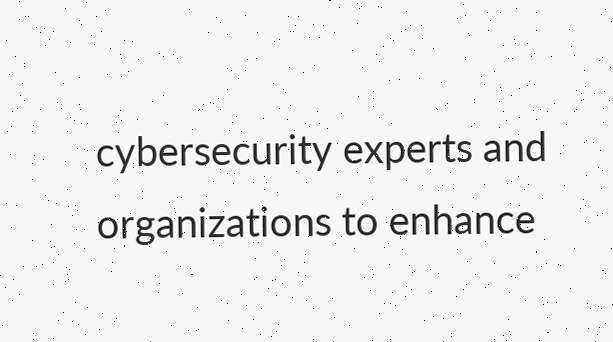cybersecurity experts and organizations to enhance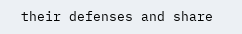their defenses and share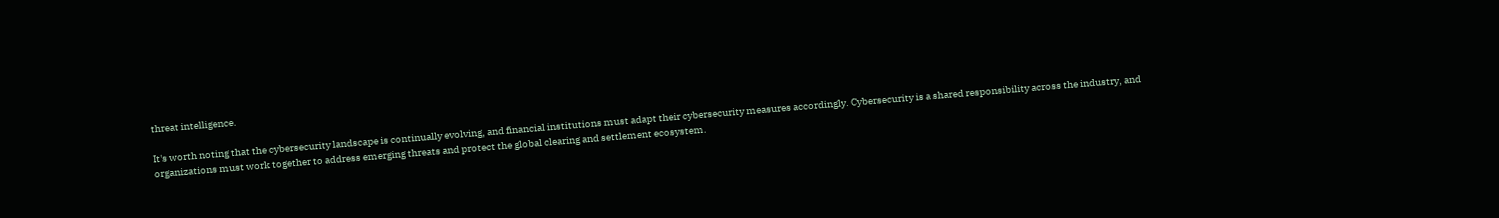threat intelligence.

It's worth noting that the cybersecurity landscape is continually evolving, and financial institutions must adapt their cybersecurity measures accordingly. Cybersecurity is a shared responsibility across the industry, and organizations must work together to address emerging threats and protect the global clearing and settlement ecosystem.